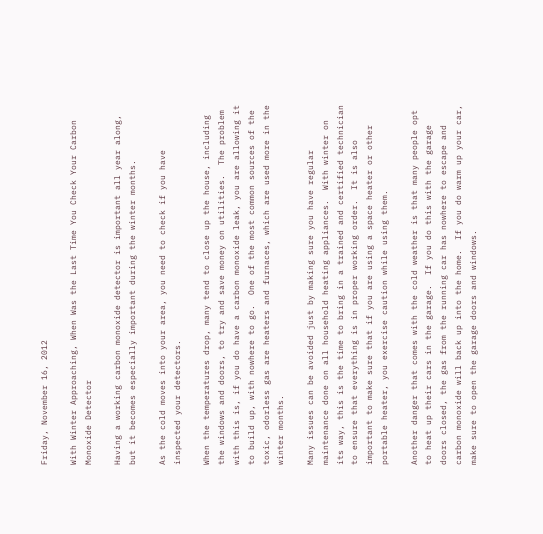Friday, November 16, 2012

With Winter Approaching, When Was the Last Time You Check Your Carbon Monoxide Detector

Having a working carbon monoxide detector is important all year along, but it becomes especially important during the winter months.

As the cold moves into your area, you need to check if you have inspected your detectors.

When the temperatures drop, many tend to close up the house, including the windows and doors, to try and save money on utilities.  The problem with this is, if you do have a carbon monoxide leak, you are allowing it to build up, with nowhere to go.  One of the most common sources of the toxic, odorless gas are heaters and furnaces, which are used more in the winter months.

Many issues can be avoided just by making sure you have regular maintenance done on all household heating appliances.  With winter on its way, this is the time to bring in a trained and certified technician to ensure that everything is in proper working order.  It is also important to make sure that if you are using a space heater or other portable heater, you exercise caution while using them.

Another danger that comes with the cold weather is that many people opt to heat up their cars in the garage.  If you do this with the garage doors closed, the gas from the running car has nowhere to escape and carbon monoxide will back up into the home.  If you do warm up your car, make sure to open the garage doors and windows.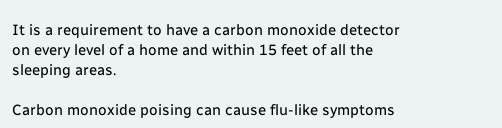It is a requirement to have a carbon monoxide detector on every level of a home and within 15 feet of all the sleeping areas.

Carbon monoxide poising can cause flu-like symptoms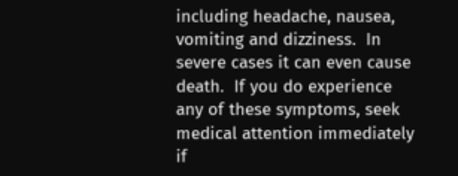including headache, nausea, vomiting and dizziness.  In severe cases it can even cause death.  If you do experience any of these symptoms, seek medical attention immediately if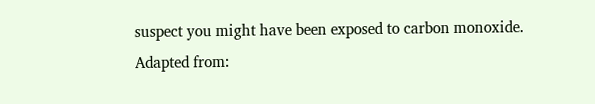suspect you might have been exposed to carbon monoxide.
Adapted from: